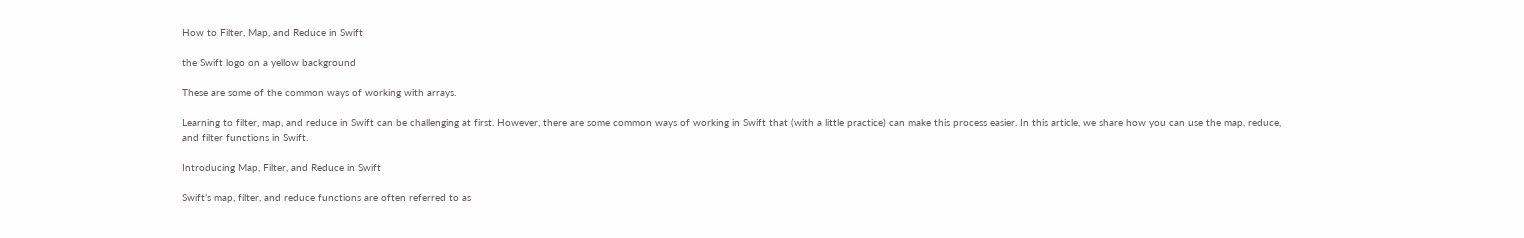How to Filter, Map, and Reduce in Swift

the Swift logo on a yellow background

These are some of the common ways of working with arrays.

Learning to filter, map, and reduce in Swift can be challenging at first. However, there are some common ways of working in Swift that (with a little practice) can make this process easier. In this article, we share how you can use the map, reduce, and filter functions in Swift.

Introducing Map, Filter, and Reduce in Swift

Swift’s map, filter, and reduce functions are often referred to as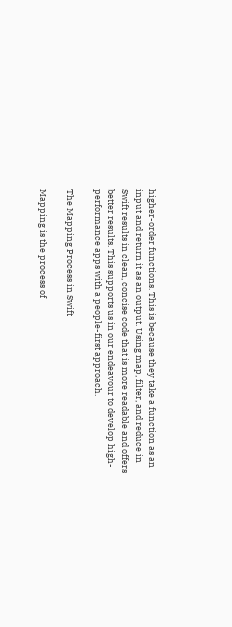higher-order functions. This is because they take a function as an input and return it as an output. Using map, filter, and reduce in Swift results in clean, concise code that is more readable and offers better results. This supports us in our endeavour to develop high-performance apps with a people-first approach.

The Mapping Process in Swift

Mapping is the process of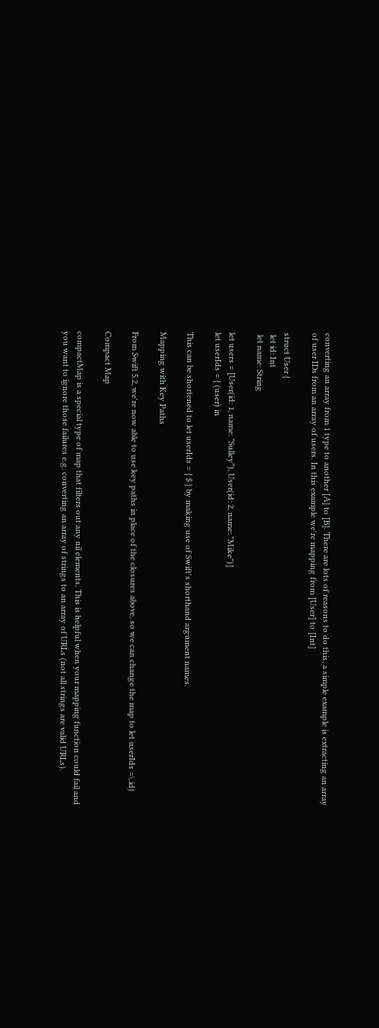converting an array from 1 type to another [A] to [B]. There are lots of reasons to do this, a simple example is extracting an array of user IDs from an array of users. In this example we're mapping from [User] to [Int]

struct User {
 let id: Int
 let name: String

let users = [User(id: 1, name: "Sulley"), User(id: 2, name: "Mike")]
let userIds = { (user) in

This can be shortened to let userIds = { $ } by making use of Swift's shorthand argument names.

Mapping with Key Paths

From Swift 5.2, we're now able to use key paths in place of the closures above, so we can change the map to let userIds =\.id)

Compact Map

compactMap is a special type of map that filters out any nil elements. This is helpful when your mapping function could fail and you want to ignore those failures e.g. converting an array of strings to an array of URLs (not all strings are valid URLs).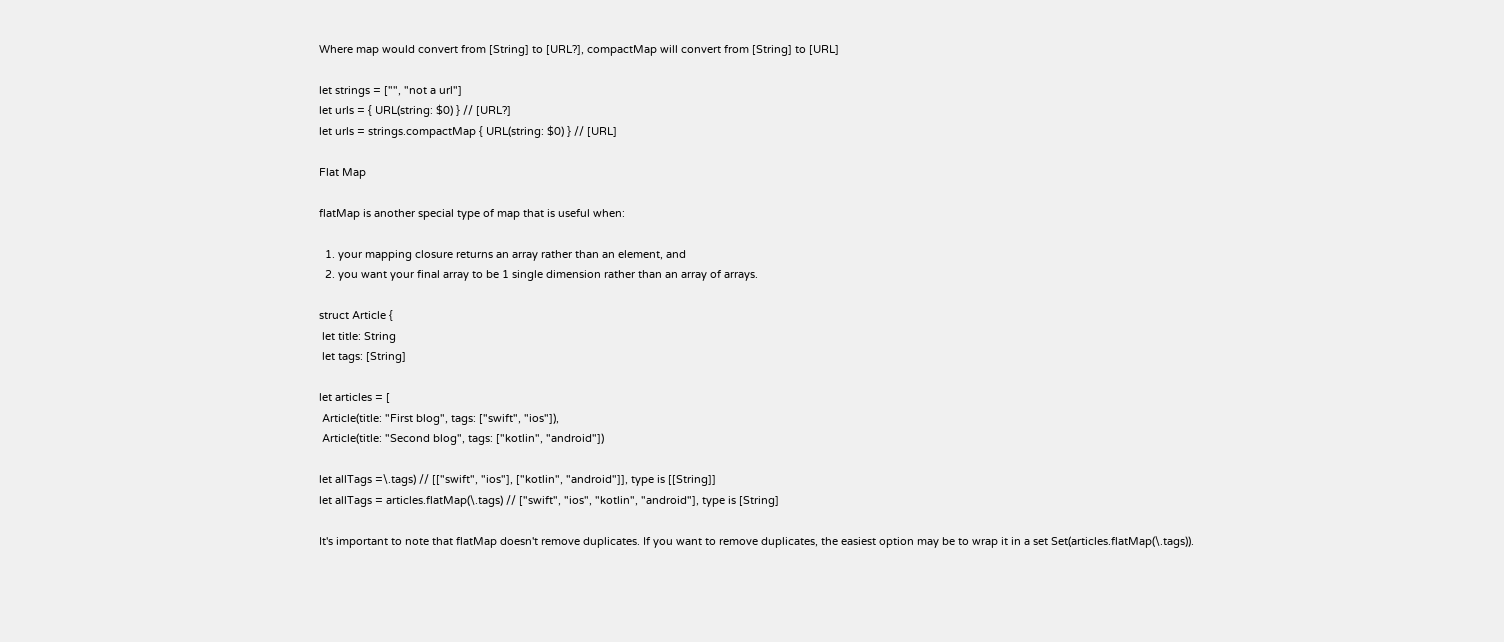Where map would convert from [String] to [URL?], compactMap will convert from [String] to [URL]

let strings = ["", "not a url"]
let urls = { URL(string: $0) } // [URL?]
let urls = strings.compactMap { URL(string: $0) } // [URL]

Flat Map

flatMap is another special type of map that is useful when:

  1. your mapping closure returns an array rather than an element, and
  2. you want your final array to be 1 single dimension rather than an array of arrays.

struct Article {
 let title: String
 let tags: [String]

let articles = [
 Article(title: "First blog", tags: ["swift", "ios"]),
 Article(title: "Second blog", tags: ["kotlin", "android"])

let allTags =\.tags) // [["swift", "ios"], ["kotlin", "android"]], type is [[String]]
let allTags = articles.flatMap(\.tags) // ["swift", "ios", "kotlin", "android"], type is [String]

It's important to note that flatMap doesn't remove duplicates. If you want to remove duplicates, the easiest option may be to wrap it in a set Set(articles.flatMap(\.tags)).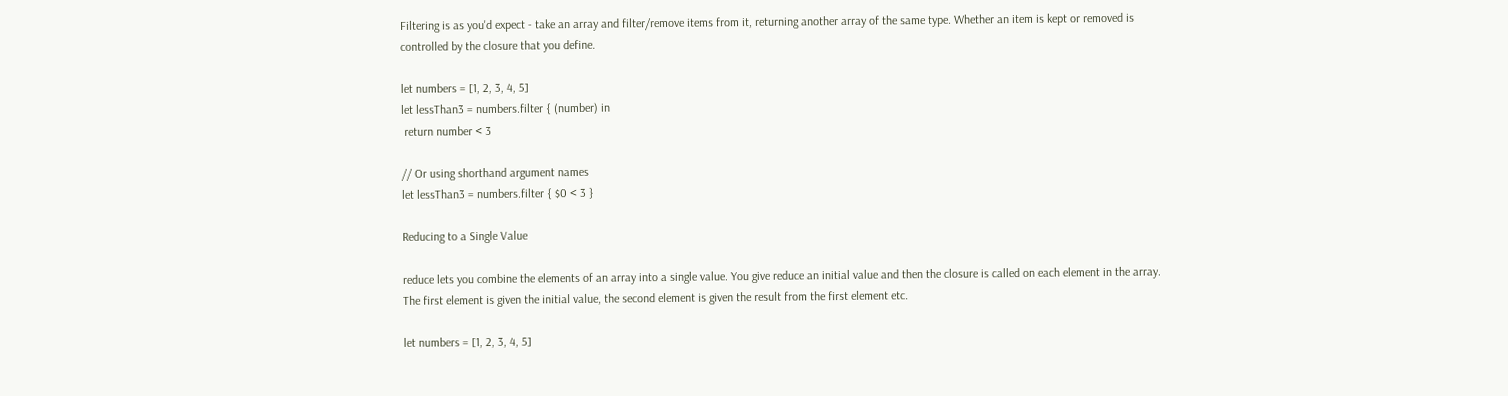Filtering is as you'd expect - take an array and filter/remove items from it, returning another array of the same type. Whether an item is kept or removed is controlled by the closure that you define.

let numbers = [1, 2, 3, 4, 5]
let lessThan3 = numbers.filter { (number) in
 return number < 3

// Or using shorthand argument names
let lessThan3 = numbers.filter { $0 < 3 }

Reducing to a Single Value

reduce lets you combine the elements of an array into a single value. You give reduce an initial value and then the closure is called on each element in the array. The first element is given the initial value, the second element is given the result from the first element etc.

let numbers = [1, 2, 3, 4, 5]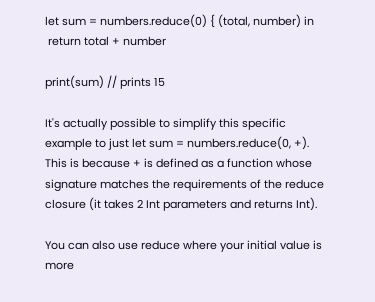let sum = numbers.reduce(0) { (total, number) in
 return total + number

print(sum) // prints 15

It's actually possible to simplify this specific example to just let sum = numbers.reduce(0, +). This is because + is defined as a function whose signature matches the requirements of the reduce closure (it takes 2 Int parameters and returns Int).

You can also use reduce where your initial value is more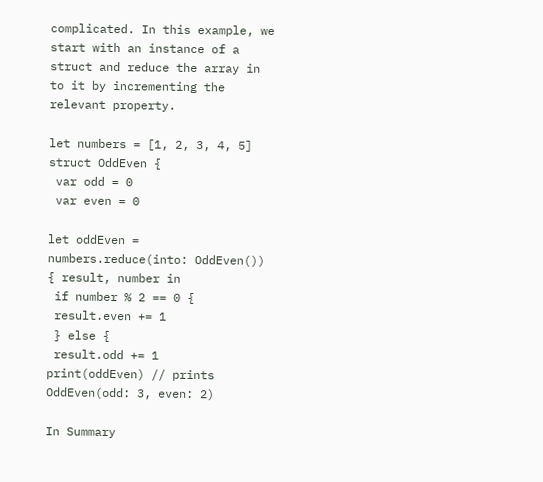complicated. In this example, we start with an instance of a struct and reduce the array in to it by incrementing the relevant property.

let numbers = [1, 2, 3, 4, 5]
struct OddEven {
 var odd = 0
 var even = 0

let oddEven = numbers.reduce(into: OddEven()) { result, number in
 if number % 2 == 0 {
 result.even += 1
 } else {
 result.odd += 1
print(oddEven) // prints OddEven(odd: 3, even: 2)

In Summary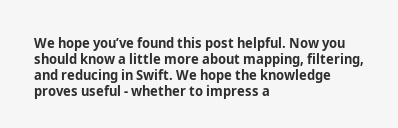We hope you’ve found this post helpful. Now you should know a little more about mapping, filtering, and reducing in Swift. We hope the knowledge proves useful - whether to impress a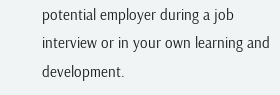potential employer during a job interview or in your own learning and development.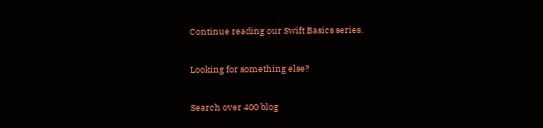Continue reading our Swift Basics series.

Looking for something else?

Search over 400 blog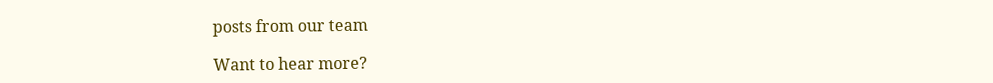posts from our team

Want to hear more?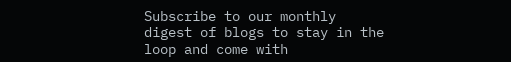Subscribe to our monthly digest of blogs to stay in the loop and come with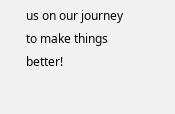us on our journey to make things better!